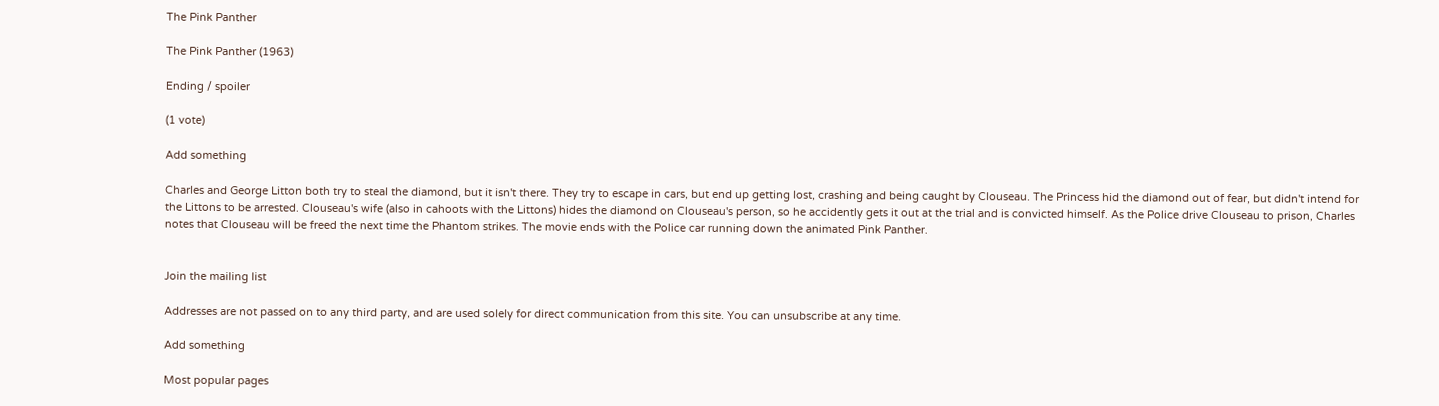The Pink Panther

The Pink Panther (1963)

Ending / spoiler

(1 vote)

Add something

Charles and George Litton both try to steal the diamond, but it isn't there. They try to escape in cars, but end up getting lost, crashing and being caught by Clouseau. The Princess hid the diamond out of fear, but didn't intend for the Littons to be arrested. Clouseau's wife (also in cahoots with the Littons) hides the diamond on Clouseau's person, so he accidently gets it out at the trial and is convicted himself. As the Police drive Clouseau to prison, Charles notes that Clouseau will be freed the next time the Phantom strikes. The movie ends with the Police car running down the animated Pink Panther.


Join the mailing list

Addresses are not passed on to any third party, and are used solely for direct communication from this site. You can unsubscribe at any time.

Add something

Most popular pages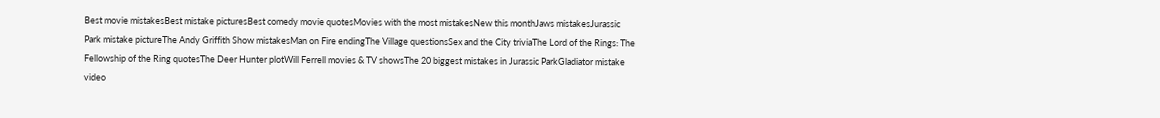Best movie mistakesBest mistake picturesBest comedy movie quotesMovies with the most mistakesNew this monthJaws mistakesJurassic Park mistake pictureThe Andy Griffith Show mistakesMan on Fire endingThe Village questionsSex and the City triviaThe Lord of the Rings: The Fellowship of the Ring quotesThe Deer Hunter plotWill Ferrell movies & TV showsThe 20 biggest mistakes in Jurassic ParkGladiator mistake video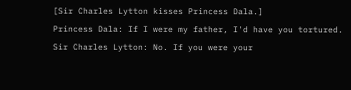[Sir Charles Lytton kisses Princess Dala.]
Princess Dala: If I were my father, I'd have you tortured.
Sir Charles Lytton: No. If you were your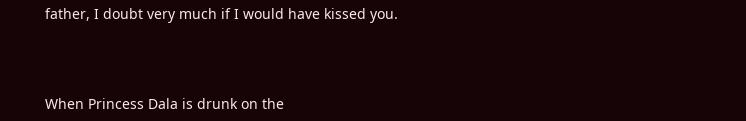father, I doubt very much if I would have kissed you.



When Princess Dala is drunk on the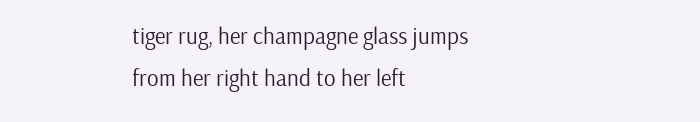tiger rug, her champagne glass jumps from her right hand to her left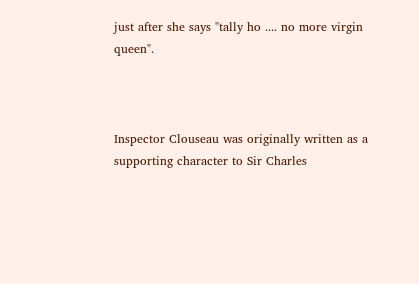just after she says "tally ho .... no more virgin queen".



Inspector Clouseau was originally written as a supporting character to Sir Charles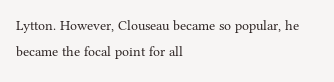Lytton. However, Clouseau became so popular, he became the focal point for all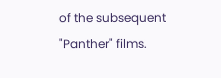of the subsequent "Panther" films.